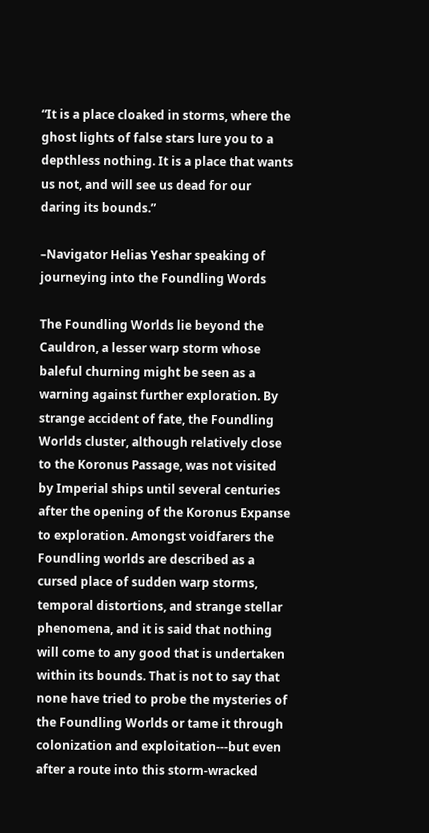“It is a place cloaked in storms, where the ghost lights of false stars lure you to a depthless nothing. It is a place that wants us not, and will see us dead for our daring its bounds.”

–Navigator Helias Yeshar speaking of journeying into the Foundling Words

The Foundling Worlds lie beyond the Cauldron, a lesser warp storm whose baleful churning might be seen as a warning against further exploration. By strange accident of fate, the Foundling Worlds cluster, although relatively close to the Koronus Passage, was not visited by Imperial ships until several centuries after the opening of the Koronus Expanse to exploration. Amongst voidfarers the Foundling worlds are described as a cursed place of sudden warp storms, temporal distortions, and strange stellar phenomena, and it is said that nothing will come to any good that is undertaken within its bounds. That is not to say that none have tried to probe the mysteries of the Foundling Worlds or tame it through colonization and exploitation---but even after a route into this storm-wracked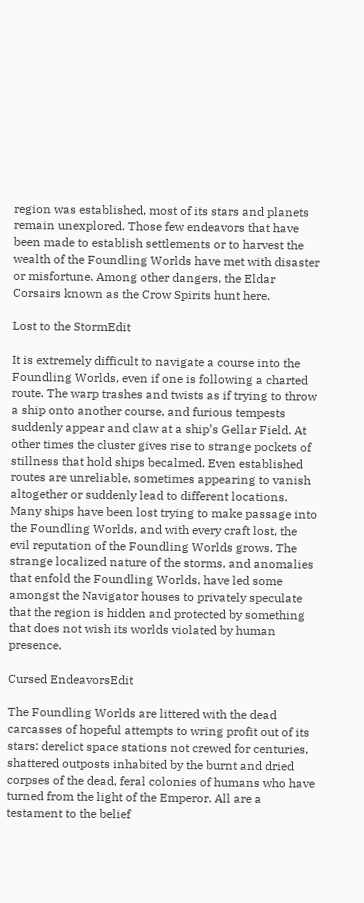region was established, most of its stars and planets remain unexplored. Those few endeavors that have been made to establish settlements or to harvest the wealth of the Foundling Worlds have met with disaster or misfortune. Among other dangers, the Eldar Corsairs known as the Crow Spirits hunt here.

Lost to the StormEdit

It is extremely difficult to navigate a course into the Foundling Worlds, even if one is following a charted route. The warp trashes and twists as if trying to throw a ship onto another course, and furious tempests suddenly appear and claw at a ship’s Gellar Field. At other times the cluster gives rise to strange pockets of stillness that hold ships becalmed. Even established routes are unreliable, sometimes appearing to vanish altogether or suddenly lead to different locations. Many ships have been lost trying to make passage into the Foundling Worlds, and with every craft lost, the evil reputation of the Foundling Worlds grows. The strange localized nature of the storms, and anomalies that enfold the Foundling Worlds, have led some amongst the Navigator houses to privately speculate that the region is hidden and protected by something that does not wish its worlds violated by human presence.

Cursed EndeavorsEdit

The Foundling Worlds are littered with the dead carcasses of hopeful attempts to wring profit out of its stars: derelict space stations not crewed for centuries, shattered outposts inhabited by the burnt and dried corpses of the dead, feral colonies of humans who have turned from the light of the Emperor. All are a testament to the belief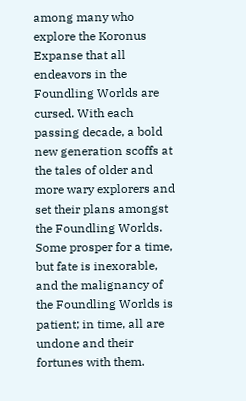among many who explore the Koronus Expanse that all endeavors in the Foundling Worlds are cursed. With each passing decade, a bold new generation scoffs at the tales of older and more wary explorers and set their plans amongst the Foundling Worlds. Some prosper for a time, but fate is inexorable, and the malignancy of the Foundling Worlds is patient; in time, all are undone and their fortunes with them.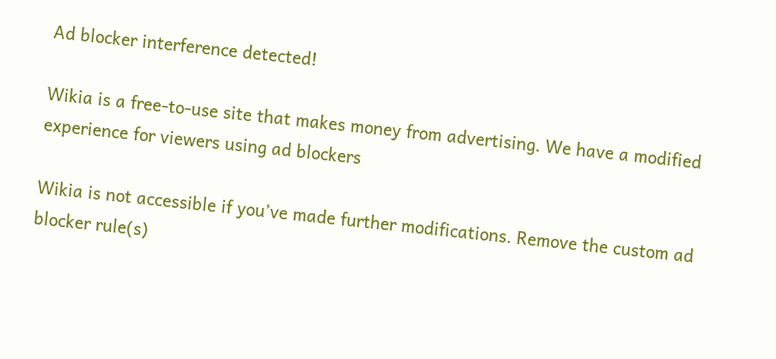Ad blocker interference detected!

Wikia is a free-to-use site that makes money from advertising. We have a modified experience for viewers using ad blockers

Wikia is not accessible if you’ve made further modifications. Remove the custom ad blocker rule(s)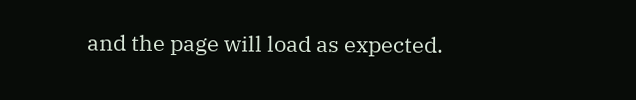and the page will load as expected.